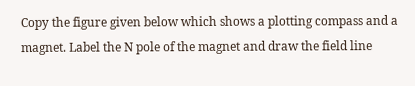Copy the figure given below which shows a plotting compass and a magnet. Label the N pole of the magnet and draw the field line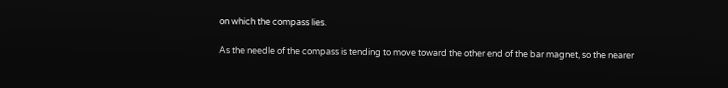on which the compass lies.

As the needle of the compass is tending to move toward the other end of the bar magnet, so the nearer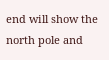end will show the north pole and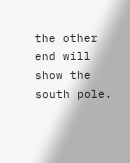the other end will show the south pole.